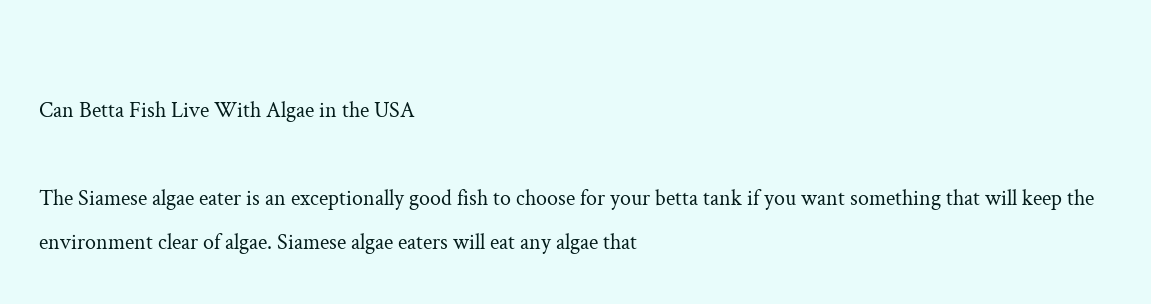Can Betta Fish Live With Algae in the USA

The Siamese algae eater is an exceptionally good fish to choose for your betta tank if you want something that will keep the environment clear of algae. Siamese algae eaters will eat any algae that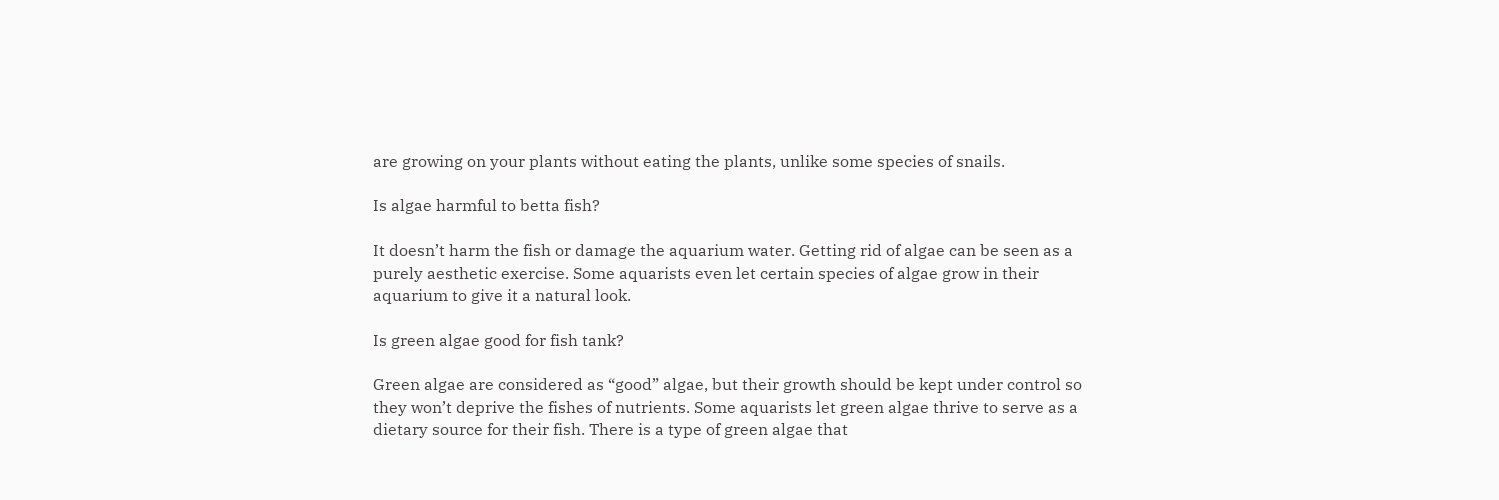are growing on your plants without eating the plants, unlike some species of snails.

Is algae harmful to betta fish?

It doesn’t harm the fish or damage the aquarium water. Getting rid of algae can be seen as a purely aesthetic exercise. Some aquarists even let certain species of algae grow in their aquarium to give it a natural look.

Is green algae good for fish tank?

Green algae are considered as “good” algae, but their growth should be kept under control so they won’t deprive the fishes of nutrients. Some aquarists let green algae thrive to serve as a dietary source for their fish. There is a type of green algae that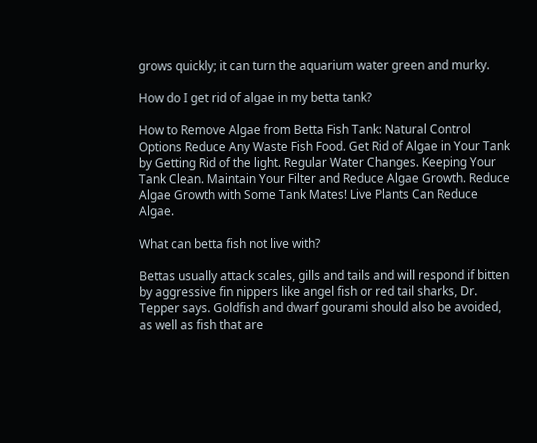grows quickly; it can turn the aquarium water green and murky.

How do I get rid of algae in my betta tank?

How to Remove Algae from Betta Fish Tank: Natural Control Options Reduce Any Waste Fish Food. Get Rid of Algae in Your Tank by Getting Rid of the light. Regular Water Changes. Keeping Your Tank Clean. Maintain Your Filter and Reduce Algae Growth. Reduce Algae Growth with Some Tank Mates! Live Plants Can Reduce Algae.

What can betta fish not live with?

Bettas usually attack scales, gills and tails and will respond if bitten by aggressive fin nippers like angel fish or red tail sharks, Dr. Tepper says. Goldfish and dwarf gourami should also be avoided, as well as fish that are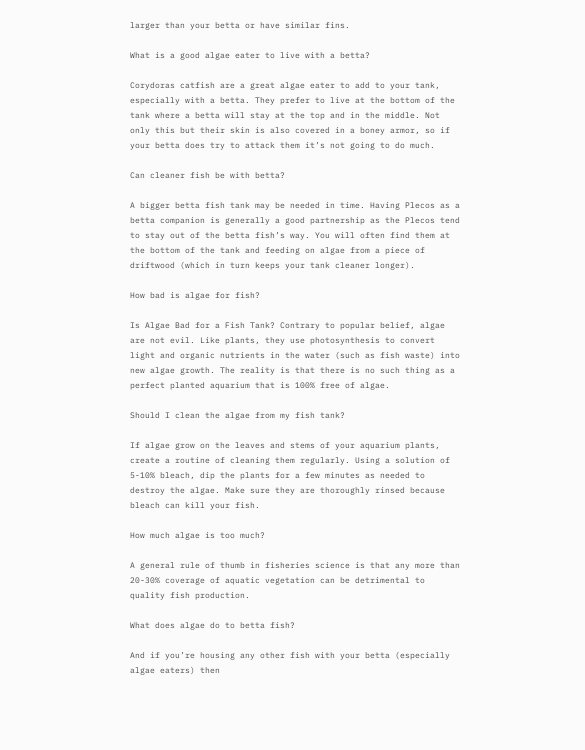larger than your betta or have similar fins.

What is a good algae eater to live with a betta?

Corydoras catfish are a great algae eater to add to your tank, especially with a betta. They prefer to live at the bottom of the tank where a betta will stay at the top and in the middle. Not only this but their skin is also covered in a boney armor, so if your betta does try to attack them it’s not going to do much.

Can cleaner fish be with betta?

A bigger betta fish tank may be needed in time. Having Plecos as a betta companion is generally a good partnership as the Plecos tend to stay out of the betta fish’s way. You will often find them at the bottom of the tank and feeding on algae from a piece of driftwood (which in turn keeps your tank cleaner longer).

How bad is algae for fish?

Is Algae Bad for a Fish Tank? Contrary to popular belief, algae are not evil. Like plants, they use photosynthesis to convert light and organic nutrients in the water (such as fish waste) into new algae growth. The reality is that there is no such thing as a perfect planted aquarium that is 100% free of algae.

Should I clean the algae from my fish tank?

If algae grow on the leaves and stems of your aquarium plants, create a routine of cleaning them regularly. Using a solution of 5-10% bleach, dip the plants for a few minutes as needed to destroy the algae. Make sure they are thoroughly rinsed because bleach can kill your fish.

How much algae is too much?

A general rule of thumb in fisheries science is that any more than 20-30% coverage of aquatic vegetation can be detrimental to quality fish production.

What does algae do to betta fish?

And if you’re housing any other fish with your betta (especially algae eaters) then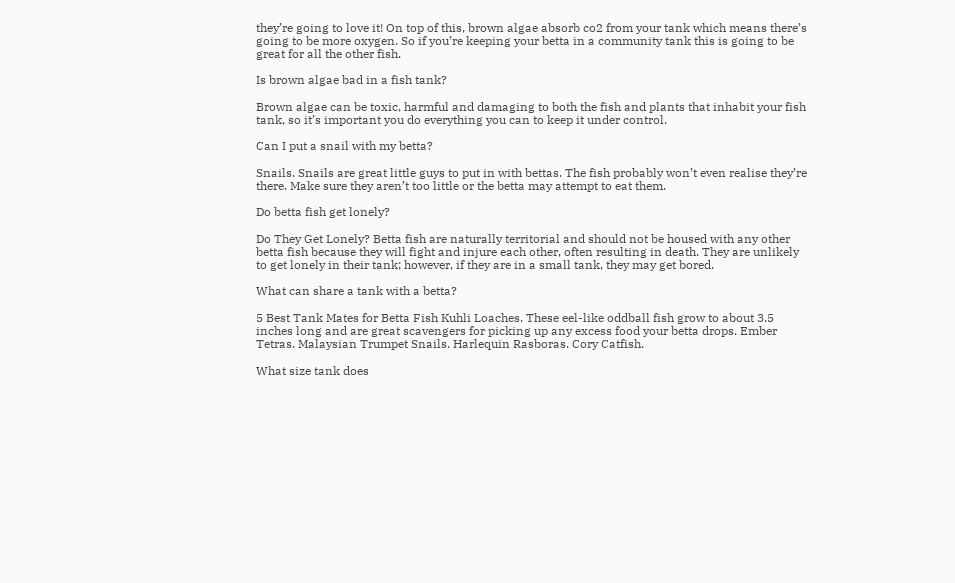they’re going to love it! On top of this, brown algae absorb co2 from your tank which means there’s going to be more oxygen. So if you’re keeping your betta in a community tank this is going to be great for all the other fish.

Is brown algae bad in a fish tank?

Brown algae can be toxic, harmful and damaging to both the fish and plants that inhabit your fish tank, so it’s important you do everything you can to keep it under control.

Can I put a snail with my betta?

Snails. Snails are great little guys to put in with bettas. The fish probably won’t even realise they’re there. Make sure they aren’t too little or the betta may attempt to eat them.

Do betta fish get lonely?

Do They Get Lonely? Betta fish are naturally territorial and should not be housed with any other betta fish because they will fight and injure each other, often resulting in death. They are unlikely to get lonely in their tank; however, if they are in a small tank, they may get bored.

What can share a tank with a betta?

5 Best Tank Mates for Betta Fish Kuhli Loaches. These eel-like oddball fish grow to about 3.5 inches long and are great scavengers for picking up any excess food your betta drops. Ember Tetras. Malaysian Trumpet Snails. Harlequin Rasboras. Cory Catfish.

What size tank does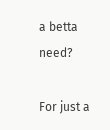a betta need?

For just a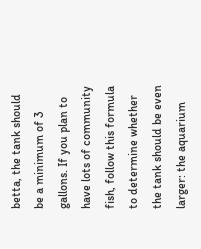betta, the tank should be a minimum of 3 gallons. If you plan to have lots of community fish, follow this formula to determine whether the tank should be even larger: the aquarium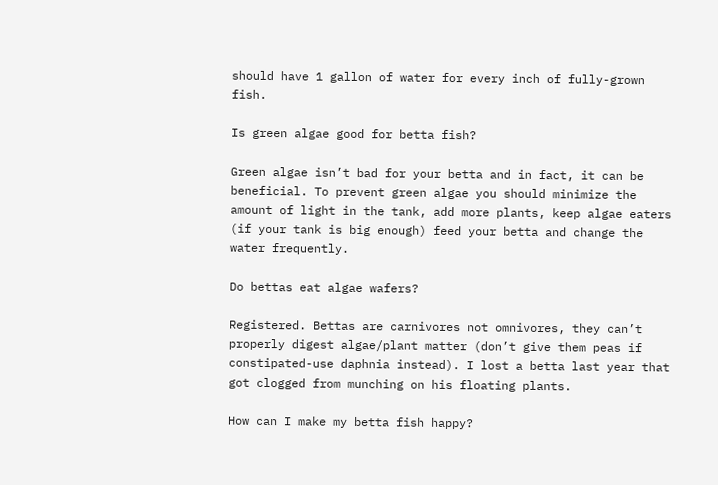should have 1 gallon of water for every inch of fully-grown fish.

Is green algae good for betta fish?

Green algae isn’t bad for your betta and in fact, it can be beneficial. To prevent green algae you should minimize the amount of light in the tank, add more plants, keep algae eaters (if your tank is big enough) feed your betta and change the water frequently.

Do bettas eat algae wafers?

Registered. Bettas are carnivores not omnivores, they can’t properly digest algae/plant matter (don’t give them peas if constipated-use daphnia instead). I lost a betta last year that got clogged from munching on his floating plants.

How can I make my betta fish happy?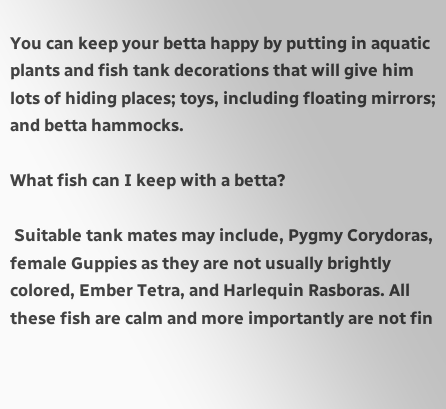You can keep your betta happy by putting in aquatic plants and fish tank decorations that will give him lots of hiding places; toys, including floating mirrors; and betta hammocks.

What fish can I keep with a betta?

 Suitable tank mates may include, Pygmy Corydoras, female Guppies as they are not usually brightly colored, Ember Tetra, and Harlequin Rasboras. All these fish are calm and more importantly are not fin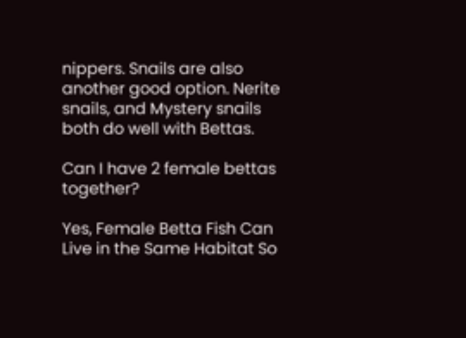nippers. Snails are also another good option. Nerite snails, and Mystery snails both do well with Bettas.

Can I have 2 female bettas together?

Yes, Female Betta Fish Can Live in the Same Habitat So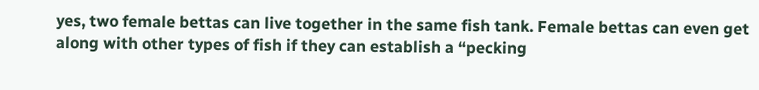yes, two female bettas can live together in the same fish tank. Female bettas can even get along with other types of fish if they can establish a “pecking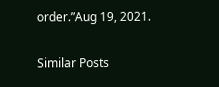order.”Aug 19, 2021.

Similar Posts